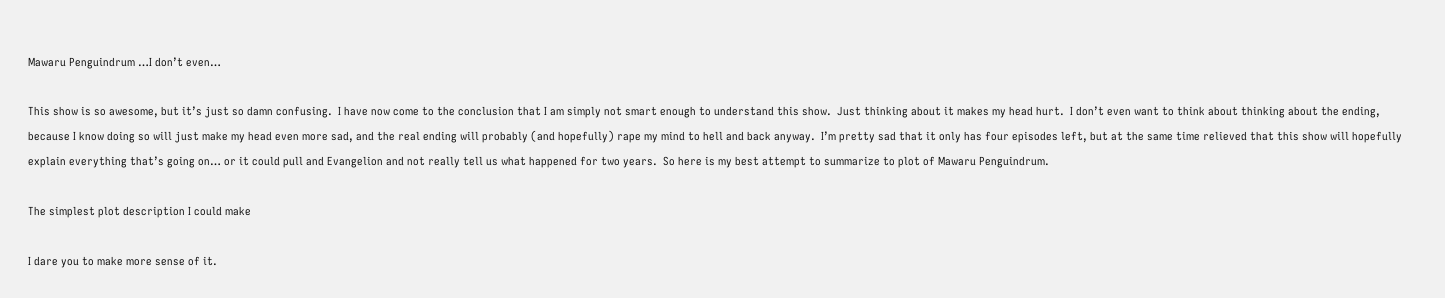Mawaru Penguindrum …I don’t even…

This show is so awesome, but it’s just so damn confusing.  I have now come to the conclusion that I am simply not smart enough to understand this show.  Just thinking about it makes my head hurt.  I don’t even want to think about thinking about the ending, because I know doing so will just make my head even more sad, and the real ending will probably (and hopefully) rape my mind to hell and back anyway.  I’m pretty sad that it only has four episodes left, but at the same time relieved that this show will hopefully explain everything that’s going on… or it could pull and Evangelion and not really tell us what happened for two years.  So here is my best attempt to summarize to plot of Mawaru Penguindrum.

The simplest plot description I could make

I dare you to make more sense of it.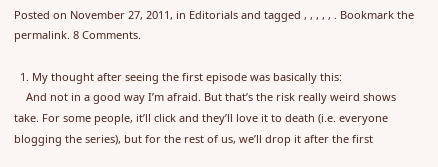Posted on November 27, 2011, in Editorials and tagged , , , , , . Bookmark the permalink. 8 Comments.

  1. My thought after seeing the first episode was basically this:
    And not in a good way I’m afraid. But that’s the risk really weird shows take. For some people, it’ll click and they’ll love it to death (i.e. everyone blogging the series), but for the rest of us, we’ll drop it after the first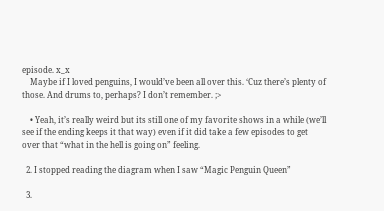episode. x_x
    Maybe if I loved penguins, I would’ve been all over this. ‘Cuz there’s plenty of those. And drums to, perhaps? I don’t remember. ;>

    • Yeah, it’s really weird but its still one of my favorite shows in a while (we’ll see if the ending keeps it that way) even if it did take a few episodes to get over that “what in the hell is going on” feeling.

  2. I stopped reading the diagram when I saw “Magic Penguin Queen”

  3.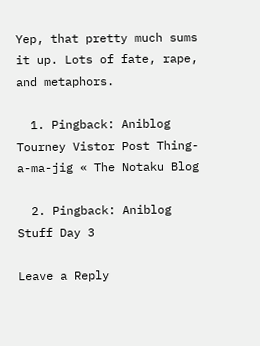Yep, that pretty much sums it up. Lots of fate, rape, and metaphors.

  1. Pingback: Aniblog Tourney Vistor Post Thing-a-ma-jig « The Notaku Blog

  2. Pingback: Aniblog Stuff Day 3

Leave a Reply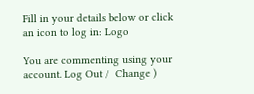Fill in your details below or click an icon to log in: Logo

You are commenting using your account. Log Out /  Change )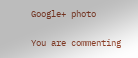Google+ photo

You are commenting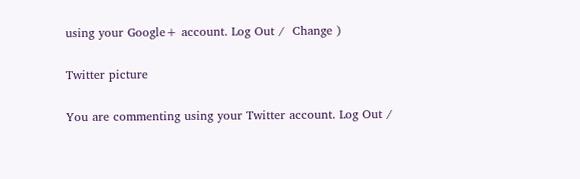using your Google+ account. Log Out /  Change )

Twitter picture

You are commenting using your Twitter account. Log Out /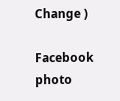Change )

Facebook photo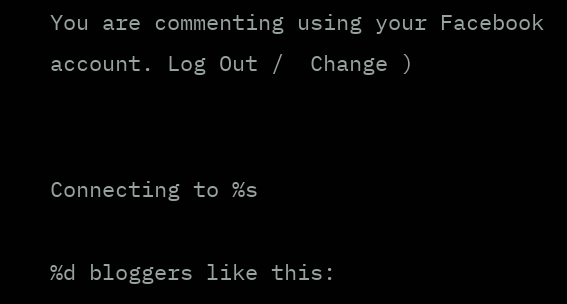You are commenting using your Facebook account. Log Out /  Change )


Connecting to %s

%d bloggers like this: